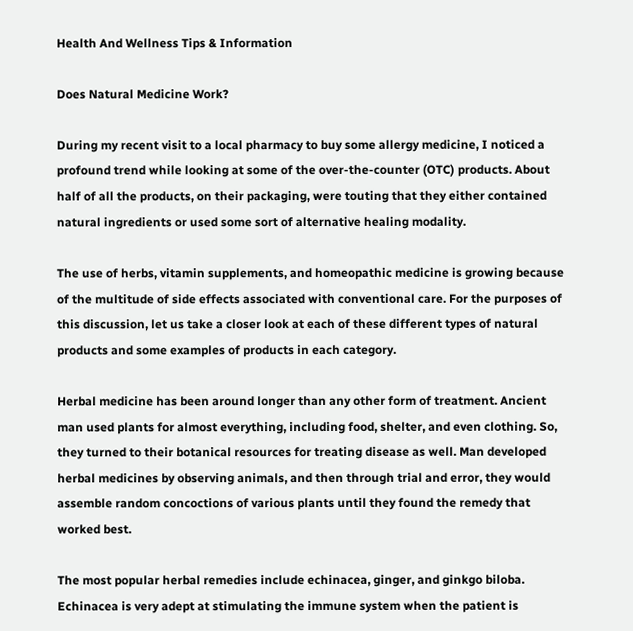Health And Wellness Tips & Information

Does Natural Medicine Work?

During my recent visit to a local pharmacy to buy some allergy medicine, I noticed a profound trend while looking at some of the over-the-counter (OTC) products. About half of all the products, on their packaging, were touting that they either contained natural ingredients or used some sort of alternative healing modality.

The use of herbs, vitamin supplements, and homeopathic medicine is growing because of the multitude of side effects associated with conventional care. For the purposes of this discussion, let us take a closer look at each of these different types of natural products and some examples of products in each category.

Herbal medicine has been around longer than any other form of treatment. Ancient man used plants for almost everything, including food, shelter, and even clothing. So, they turned to their botanical resources for treating disease as well. Man developed herbal medicines by observing animals, and then through trial and error, they would assemble random concoctions of various plants until they found the remedy that worked best.

The most popular herbal remedies include echinacea, ginger, and ginkgo biloba. Echinacea is very adept at stimulating the immune system when the patient is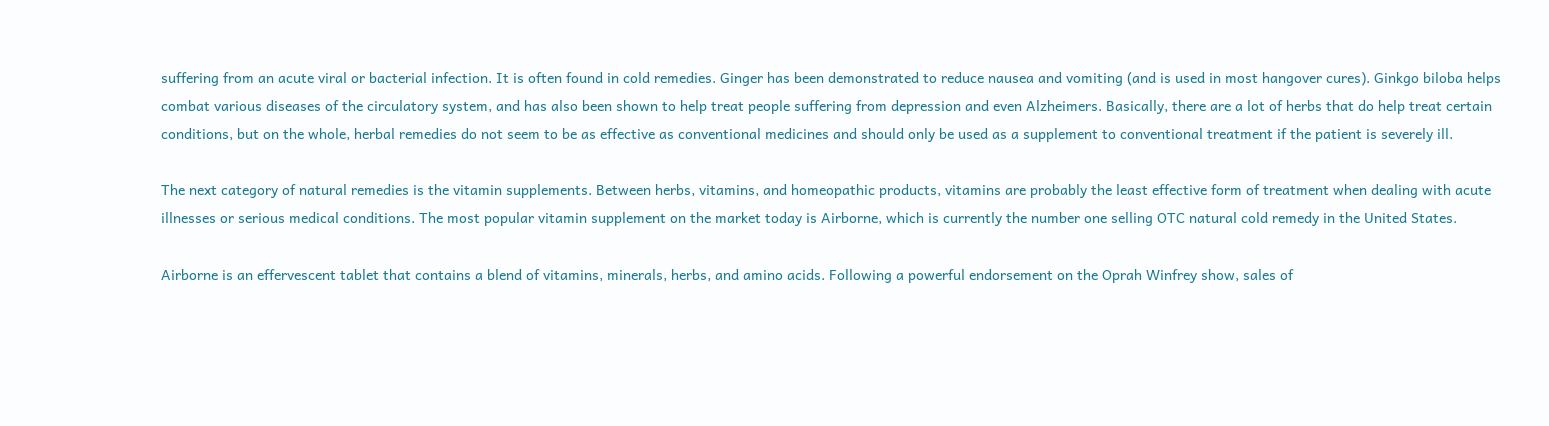suffering from an acute viral or bacterial infection. It is often found in cold remedies. Ginger has been demonstrated to reduce nausea and vomiting (and is used in most hangover cures). Ginkgo biloba helps combat various diseases of the circulatory system, and has also been shown to help treat people suffering from depression and even Alzheimers. Basically, there are a lot of herbs that do help treat certain conditions, but on the whole, herbal remedies do not seem to be as effective as conventional medicines and should only be used as a supplement to conventional treatment if the patient is severely ill.

The next category of natural remedies is the vitamin supplements. Between herbs, vitamins, and homeopathic products, vitamins are probably the least effective form of treatment when dealing with acute illnesses or serious medical conditions. The most popular vitamin supplement on the market today is Airborne, which is currently the number one selling OTC natural cold remedy in the United States.

Airborne is an effervescent tablet that contains a blend of vitamins, minerals, herbs, and amino acids. Following a powerful endorsement on the Oprah Winfrey show, sales of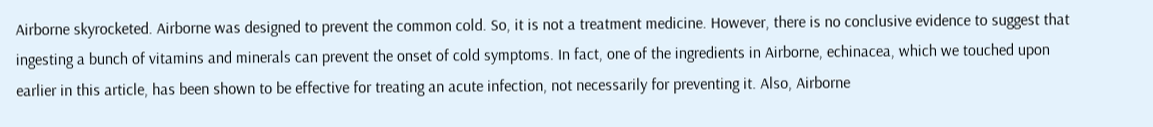Airborne skyrocketed. Airborne was designed to prevent the common cold. So, it is not a treatment medicine. However, there is no conclusive evidence to suggest that ingesting a bunch of vitamins and minerals can prevent the onset of cold symptoms. In fact, one of the ingredients in Airborne, echinacea, which we touched upon earlier in this article, has been shown to be effective for treating an acute infection, not necessarily for preventing it. Also, Airborne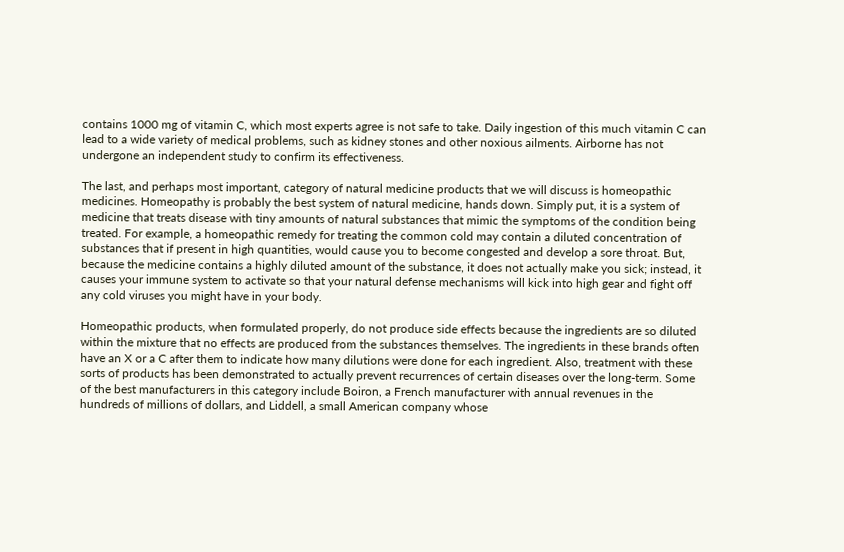contains 1000 mg of vitamin C, which most experts agree is not safe to take. Daily ingestion of this much vitamin C can lead to a wide variety of medical problems, such as kidney stones and other noxious ailments. Airborne has not undergone an independent study to confirm its effectiveness.

The last, and perhaps most important, category of natural medicine products that we will discuss is homeopathic medicines. Homeopathy is probably the best system of natural medicine, hands down. Simply put, it is a system of medicine that treats disease with tiny amounts of natural substances that mimic the symptoms of the condition being treated. For example, a homeopathic remedy for treating the common cold may contain a diluted concentration of substances that if present in high quantities, would cause you to become congested and develop a sore throat. But, because the medicine contains a highly diluted amount of the substance, it does not actually make you sick; instead, it causes your immune system to activate so that your natural defense mechanisms will kick into high gear and fight off any cold viruses you might have in your body.

Homeopathic products, when formulated properly, do not produce side effects because the ingredients are so diluted within the mixture that no effects are produced from the substances themselves. The ingredients in these brands often have an X or a C after them to indicate how many dilutions were done for each ingredient. Also, treatment with these sorts of products has been demonstrated to actually prevent recurrences of certain diseases over the long-term. Some of the best manufacturers in this category include Boiron, a French manufacturer with annual revenues in the hundreds of millions of dollars, and Liddell, a small American company whose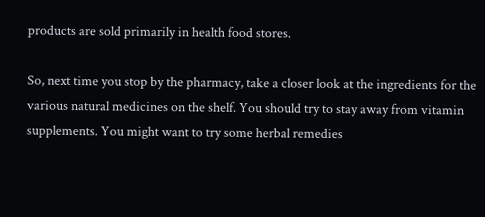products are sold primarily in health food stores.

So, next time you stop by the pharmacy, take a closer look at the ingredients for the various natural medicines on the shelf. You should try to stay away from vitamin supplements. You might want to try some herbal remedies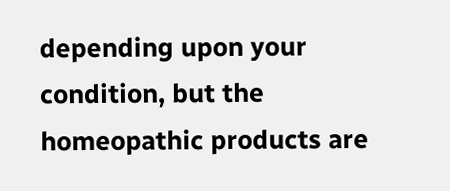depending upon your condition, but the homeopathic products are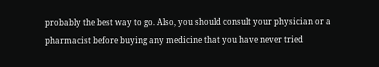probably the best way to go. Also, you should consult your physician or a pharmacist before buying any medicine that you have never tried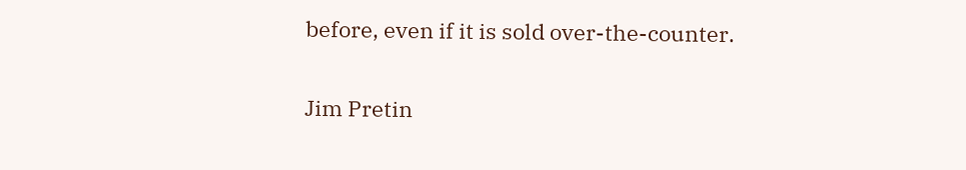before, even if it is sold over-the-counter.

Jim Pretin